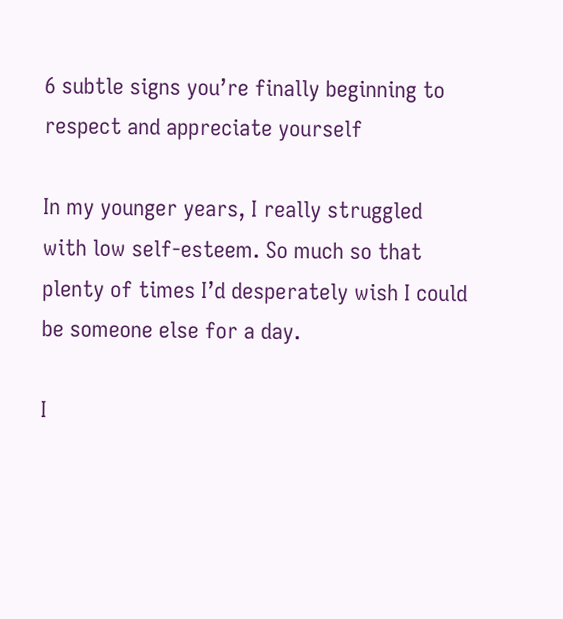6 subtle signs you’re finally beginning to respect and appreciate yourself

In my younger years, I really struggled with low self-esteem. So much so that plenty of times I’d desperately wish I could be someone else for a day.

I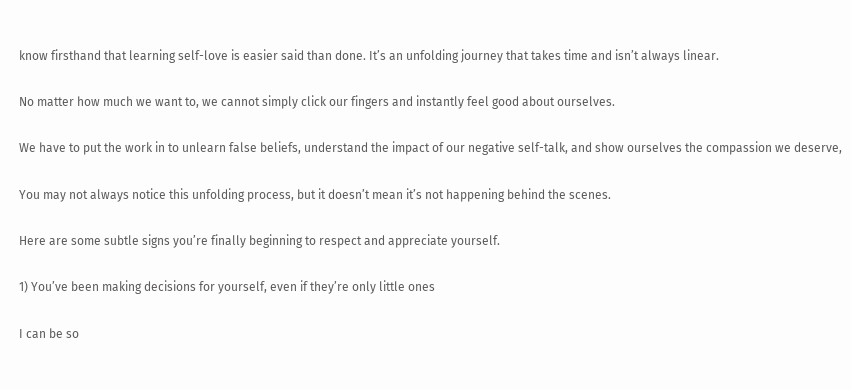know firsthand that learning self-love is easier said than done. It’s an unfolding journey that takes time and isn’t always linear.

No matter how much we want to, we cannot simply click our fingers and instantly feel good about ourselves.

We have to put the work in to unlearn false beliefs, understand the impact of our negative self-talk, and show ourselves the compassion we deserve,

You may not always notice this unfolding process, but it doesn’t mean it’s not happening behind the scenes.

Here are some subtle signs you’re finally beginning to respect and appreciate yourself.

1) You’ve been making decisions for yourself, even if they’re only little ones

I can be so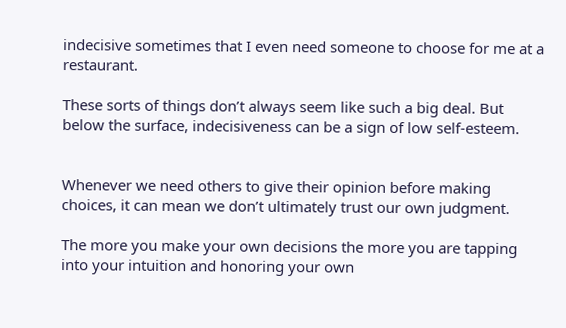indecisive sometimes that I even need someone to choose for me at a restaurant.

These sorts of things don’t always seem like such a big deal. But below the surface, indecisiveness can be a sign of low self-esteem.


Whenever we need others to give their opinion before making choices, it can mean we don’t ultimately trust our own judgment.

The more you make your own decisions the more you are tapping into your intuition and honoring your own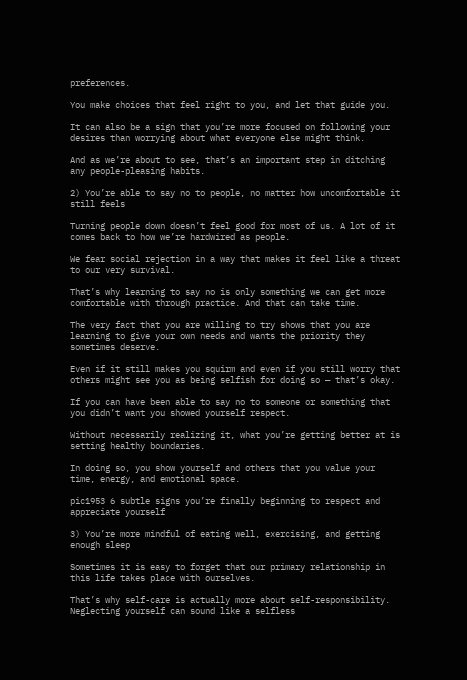preferences.

You make choices that feel right to you, and let that guide you.

It can also be a sign that you’re more focused on following your desires than worrying about what everyone else might think.

And as we’re about to see, that’s an important step in ditching any people-pleasing habits.

2) You’re able to say no to people, no matter how uncomfortable it still feels

Turning people down doesn’t feel good for most of us. A lot of it comes back to how we’re hardwired as people.

We fear social rejection in a way that makes it feel like a threat to our very survival.

That’s why learning to say no is only something we can get more comfortable with through practice. And that can take time.

The very fact that you are willing to try shows that you are learning to give your own needs and wants the priority they sometimes deserve.

Even if it still makes you squirm and even if you still worry that others might see you as being selfish for doing so — that’s okay.

If you can have been able to say no to someone or something that you didn’t want you showed yourself respect.

Without necessarily realizing it, what you’re getting better at is setting healthy boundaries.

In doing so, you show yourself and others that you value your time, energy, and emotional space.

pic1953 6 subtle signs you’re finally beginning to respect and appreciate yourself

3) You’re more mindful of eating well, exercising, and getting enough sleep

Sometimes it is easy to forget that our primary relationship in this life takes place with ourselves.

That’s why self-care is actually more about self-responsibility. Neglecting yourself can sound like a selfless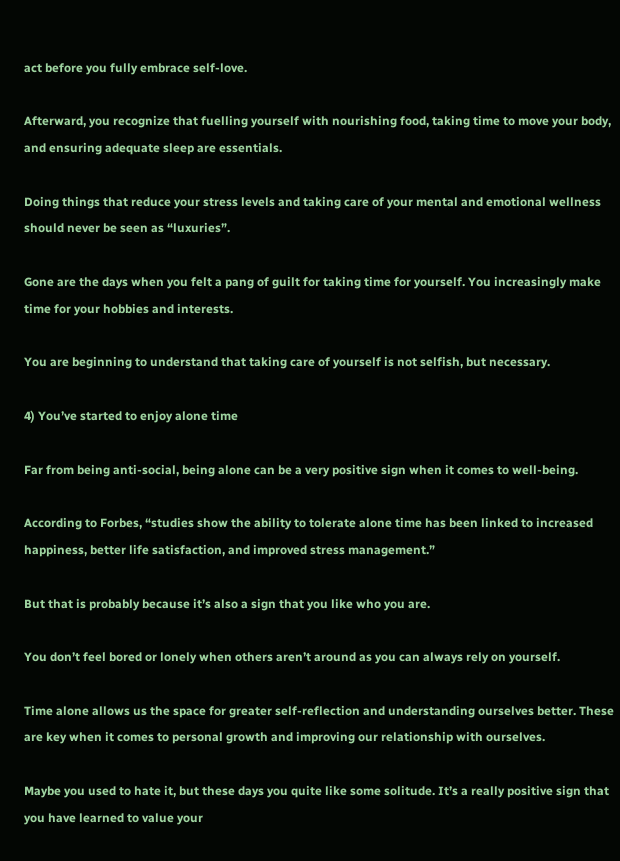act before you fully embrace self-love.

Afterward, you recognize that fuelling yourself with nourishing food, taking time to move your body, and ensuring adequate sleep are essentials.

Doing things that reduce your stress levels and taking care of your mental and emotional wellness should never be seen as “luxuries”.

Gone are the days when you felt a pang of guilt for taking time for yourself. You increasingly make time for your hobbies and interests.

You are beginning to understand that taking care of yourself is not selfish, but necessary.

4) You’ve started to enjoy alone time

Far from being anti-social, being alone can be a very positive sign when it comes to well-being.

According to Forbes, “studies show the ability to tolerate alone time has been linked to increased happiness, better life satisfaction, and improved stress management.”

But that is probably because it’s also a sign that you like who you are.

You don’t feel bored or lonely when others aren’t around as you can always rely on yourself.

Time alone allows us the space for greater self-reflection and understanding ourselves better. These are key when it comes to personal growth and improving our relationship with ourselves.

Maybe you used to hate it, but these days you quite like some solitude. It’s a really positive sign that you have learned to value your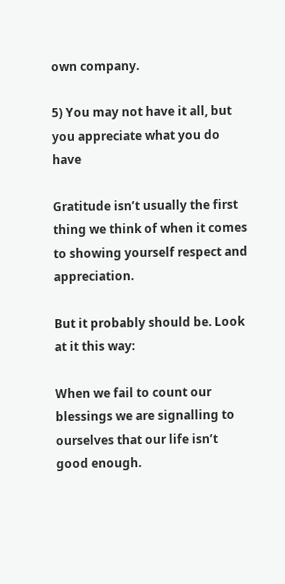own company.

5) You may not have it all, but you appreciate what you do have

Gratitude isn’t usually the first thing we think of when it comes to showing yourself respect and appreciation.

But it probably should be. Look at it this way:

When we fail to count our blessings we are signalling to ourselves that our life isn’t good enough.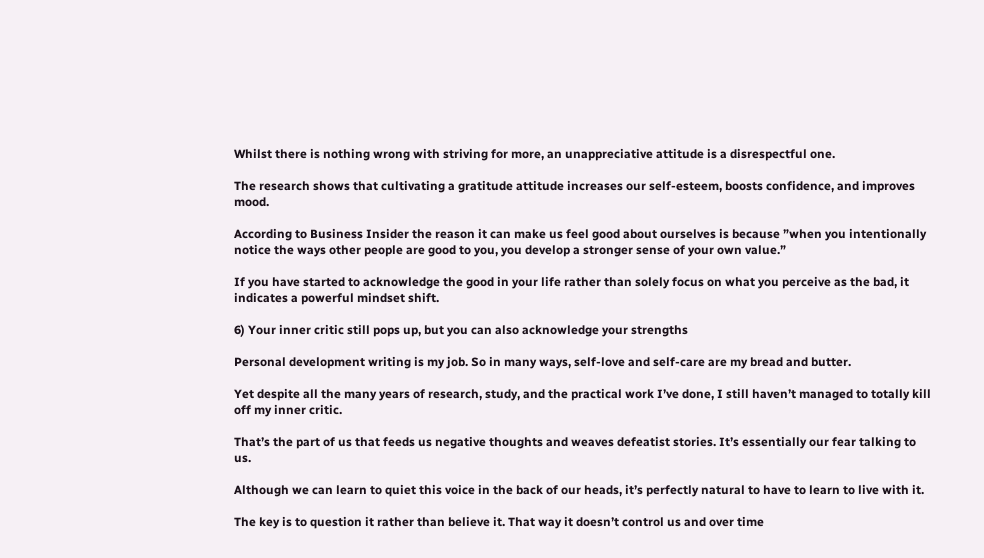Whilst there is nothing wrong with striving for more, an unappreciative attitude is a disrespectful one.

The research shows that cultivating a gratitude attitude increases our self-esteem, boosts confidence, and improves mood.

According to Business Insider the reason it can make us feel good about ourselves is because ”when you intentionally notice the ways other people are good to you, you develop a stronger sense of your own value.”

If you have started to acknowledge the good in your life rather than solely focus on what you perceive as the bad, it indicates a powerful mindset shift.

6) Your inner critic still pops up, but you can also acknowledge your strengths

Personal development writing is my job. So in many ways, self-love and self-care are my bread and butter.

Yet despite all the many years of research, study, and the practical work I’ve done, I still haven’t managed to totally kill off my inner critic.

That’s the part of us that feeds us negative thoughts and weaves defeatist stories. It’s essentially our fear talking to us.

Although we can learn to quiet this voice in the back of our heads, it’s perfectly natural to have to learn to live with it.

The key is to question it rather than believe it. That way it doesn’t control us and over time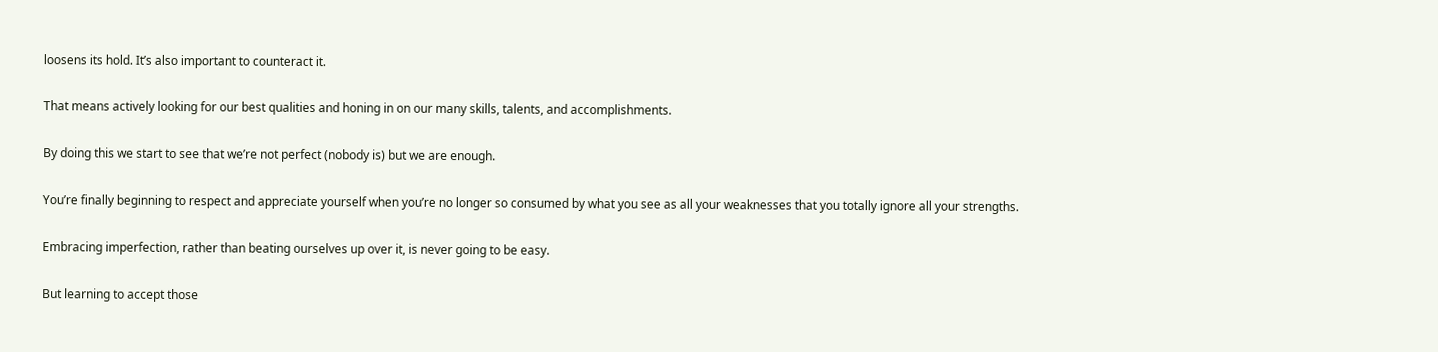loosens its hold. It’s also important to counteract it.

That means actively looking for our best qualities and honing in on our many skills, talents, and accomplishments.

By doing this we start to see that we’re not perfect (nobody is) but we are enough.

You’re finally beginning to respect and appreciate yourself when you’re no longer so consumed by what you see as all your weaknesses that you totally ignore all your strengths.

Embracing imperfection, rather than beating ourselves up over it, is never going to be easy.

But learning to accept those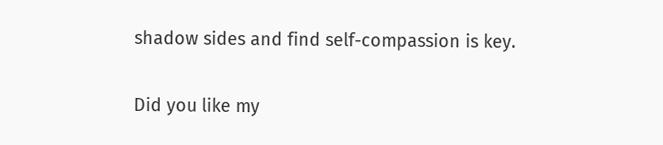shadow sides and find self-compassion is key.

Did you like my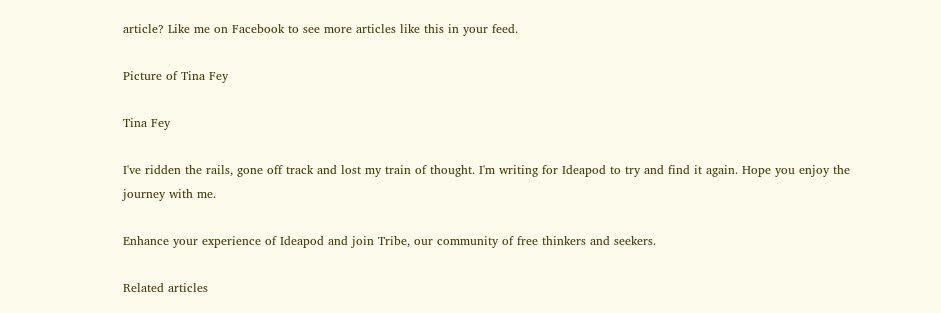article? Like me on Facebook to see more articles like this in your feed.

Picture of Tina Fey

Tina Fey

I've ridden the rails, gone off track and lost my train of thought. I'm writing for Ideapod to try and find it again. Hope you enjoy the journey with me.

Enhance your experience of Ideapod and join Tribe, our community of free thinkers and seekers.

Related articles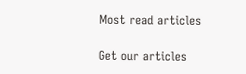Most read articles

Get our articles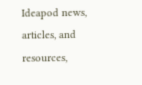Ideapod news, articles, and resources,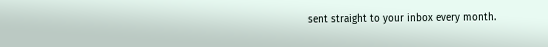sent straight to your inbox every month.